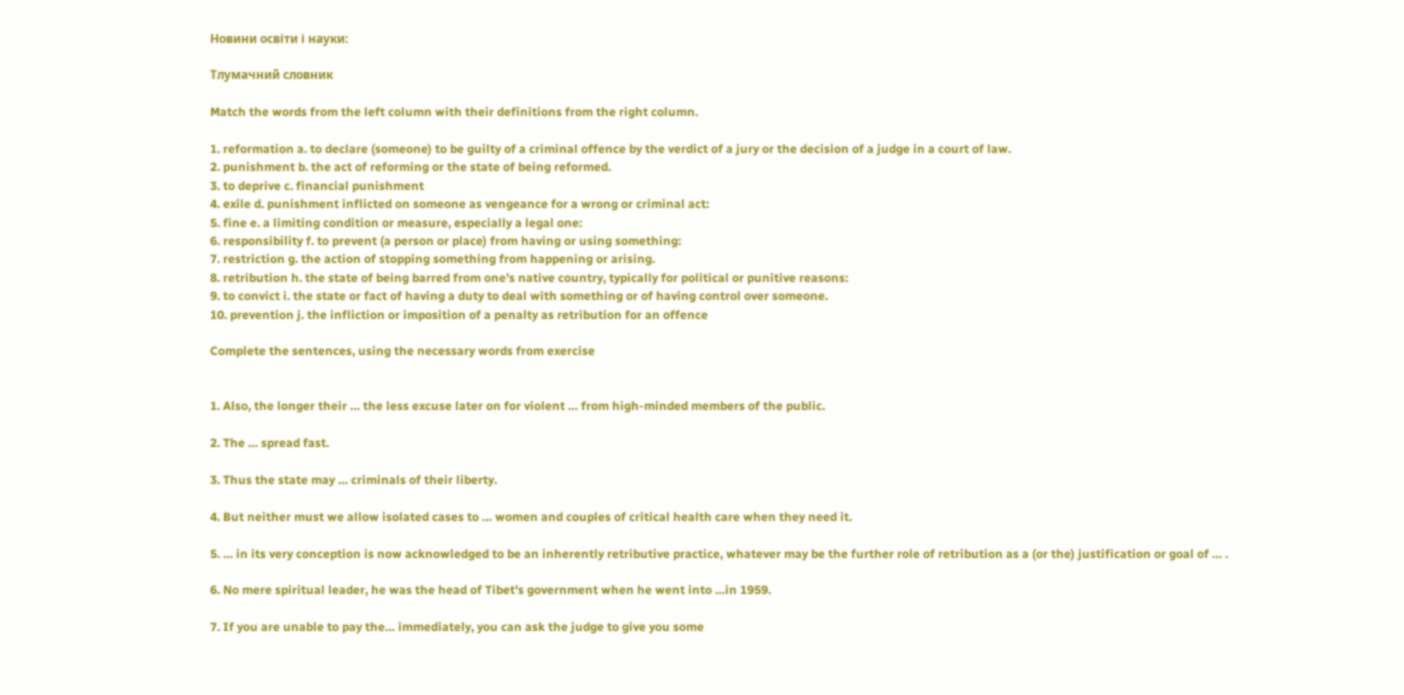Новини освіти і науки:

Тлумачний словник

Match the words from the left column with their definitions from the right column.

1. reformation a. to declare (someone) to be guilty of a criminal offence by the verdict of a jury or the decision of a judge in a court of law.
2. punishment b. the act of reforming or the state of being reformed.
3. to deprive c. financial punishment
4. exile d. punishment inflicted on someone as vengeance for a wrong or criminal act:
5. fine e. a limiting condition or measure, especially a legal one:
6. responsibility f. to prevent (a person or place) from having or using something:
7. restriction g. the action of stopping something from happening or arising.
8. retribution h. the state of being barred from one’s native country, typically for political or punitive reasons:
9. to convict i. the state or fact of having a duty to deal with something or of having control over someone.
10. prevention j. the infliction or imposition of a penalty as retribution for an offence

Complete the sentences, using the necessary words from exercise


1. Also, the longer their … the less excuse later on for violent … from high-minded members of the public.

2. The … spread fast.

3. Thus the state may … criminals of their liberty.

4. But neither must we allow isolated cases to … women and couples of critical health care when they need it.

5. … in its very conception is now acknowledged to be an inherently retributive practice, whatever may be the further role of retribution as a (or the) justification or goal of … .

6. No mere spiritual leader, he was the head of Tibet's government when he went into …in 1959.

7. If you are unable to pay the… immediately, you can ask the judge to give you some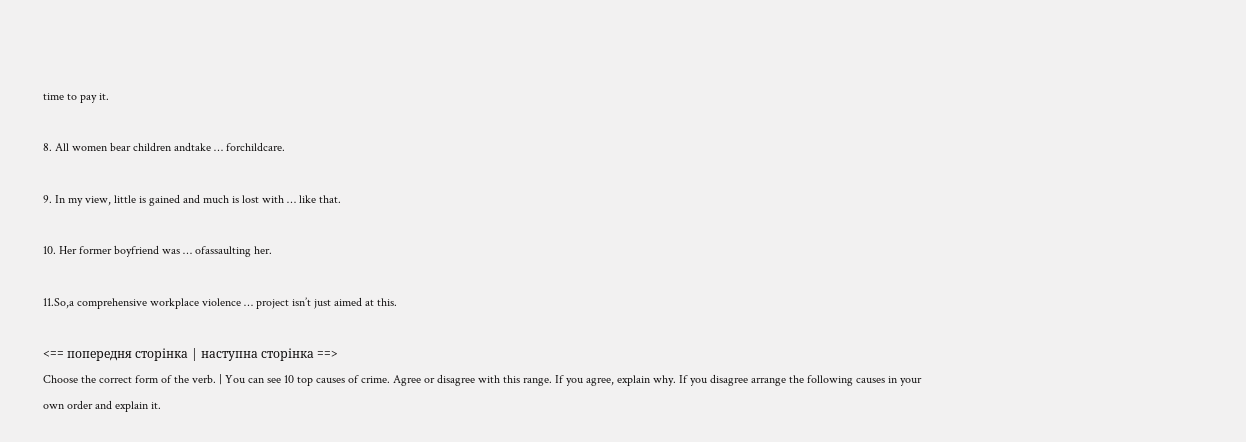time to pay it.

8. All women bear children andtake … forchildcare.

9. In my view, little is gained and much is lost with … like that.

10. Her former boyfriend was … ofassaulting her.

11.So,a comprehensive workplace violence … project isn’t just aimed at this.

<== попередня сторінка | наступна сторінка ==>
Choose the correct form of the verb. | You can see 10 top causes of crime. Agree or disagree with this range. If you agree, explain why. If you disagree arrange the following causes in your own order and explain it.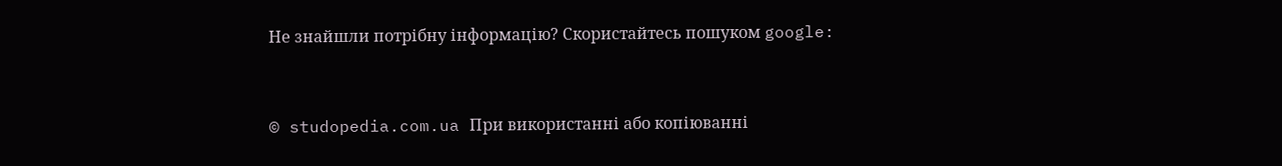Не знайшли потрібну інформацію? Скористайтесь пошуком google:


© studopedia.com.ua При використанні або копіюванні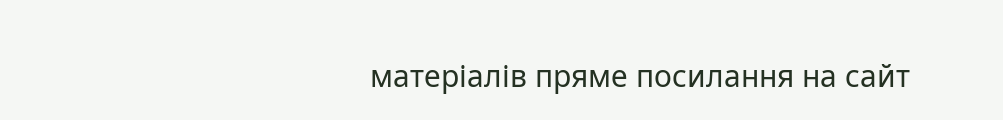матеріалів пряме посилання на сайт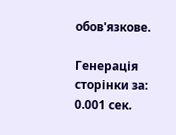обов'язкове.

Генерація сторінки за: 0.001 сек.